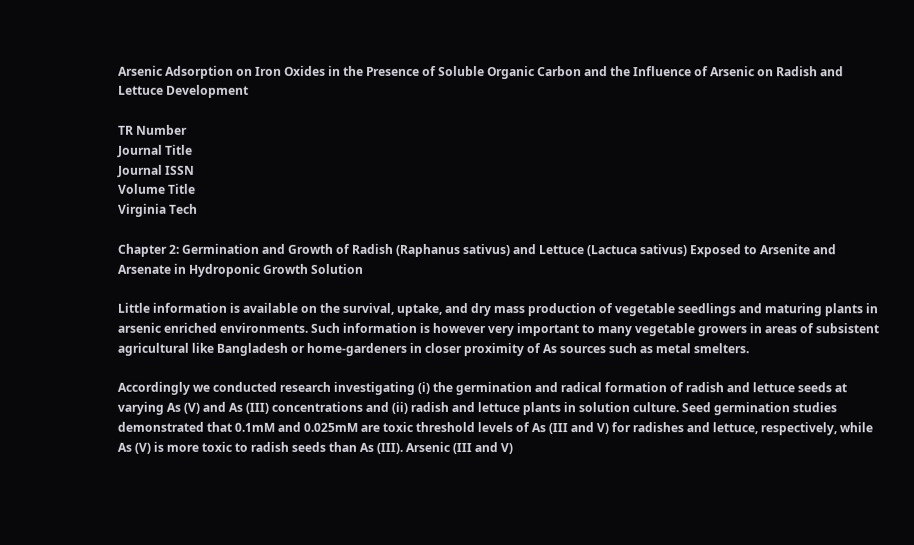Arsenic Adsorption on Iron Oxides in the Presence of Soluble Organic Carbon and the Influence of Arsenic on Radish and Lettuce Development

TR Number
Journal Title
Journal ISSN
Volume Title
Virginia Tech

Chapter 2: Germination and Growth of Radish (Raphanus sativus) and Lettuce (Lactuca sativus) Exposed to Arsenite and Arsenate in Hydroponic Growth Solution

Little information is available on the survival, uptake, and dry mass production of vegetable seedlings and maturing plants in arsenic enriched environments. Such information is however very important to many vegetable growers in areas of subsistent agricultural like Bangladesh or home-gardeners in closer proximity of As sources such as metal smelters.

Accordingly we conducted research investigating (i) the germination and radical formation of radish and lettuce seeds at varying As (V) and As (III) concentrations and (ii) radish and lettuce plants in solution culture. Seed germination studies demonstrated that 0.1mM and 0.025mM are toxic threshold levels of As (III and V) for radishes and lettuce, respectively, while As (V) is more toxic to radish seeds than As (III). Arsenic (III and V)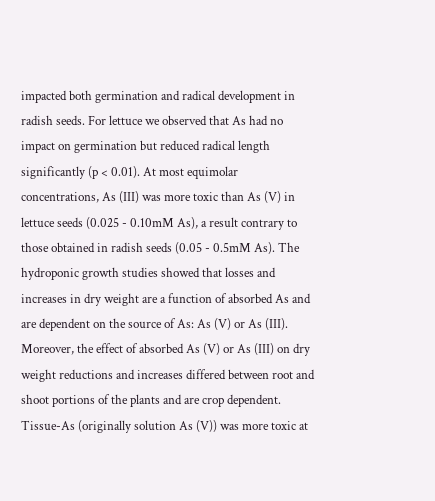impacted both germination and radical development in radish seeds. For lettuce we observed that As had no impact on germination but reduced radical length significantly (p < 0.01). At most equimolar concentrations, As (III) was more toxic than As (V) in lettuce seeds (0.025 - 0.10mM As), a result contrary to those obtained in radish seeds (0.05 - 0.5mM As). The hydroponic growth studies showed that losses and increases in dry weight are a function of absorbed As and are dependent on the source of As: As (V) or As (III). Moreover, the effect of absorbed As (V) or As (III) on dry weight reductions and increases differed between root and shoot portions of the plants and are crop dependent. Tissue-As (originally solution As (V)) was more toxic at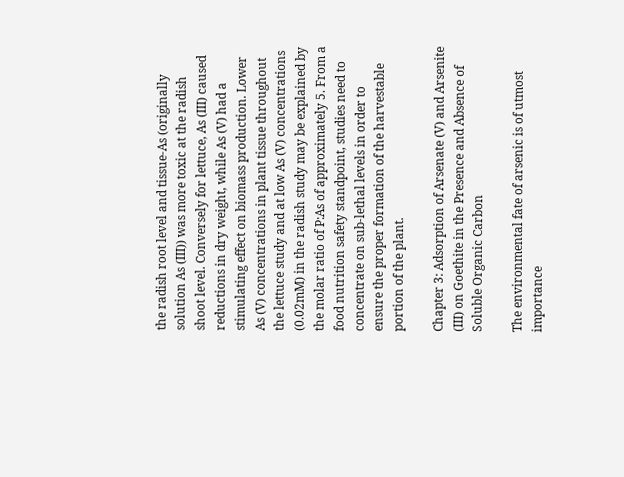the radish root level and tissue-As (originally solution As (III)) was more toxic at the radish shoot level. Conversely for lettuce, As (III) caused reductions in dry weight, while As (V) had a stimulating effect on biomass production. Lower As (V) concentrations in plant tissue throughout the lettuce study and at low As (V) concentrations (0.02mM) in the radish study may be explained by the molar ratio of P:As of approximately 5. From a food nutrition safety standpoint, studies need to concentrate on sub-lethal levels in order to ensure the proper formation of the harvestable portion of the plant.

Chapter 3: Adsorption of Arsenate (V) and Arsenite (III) on Goethite in the Presence and Absence of Soluble Organic Carbon

The environmental fate of arsenic is of utmost importance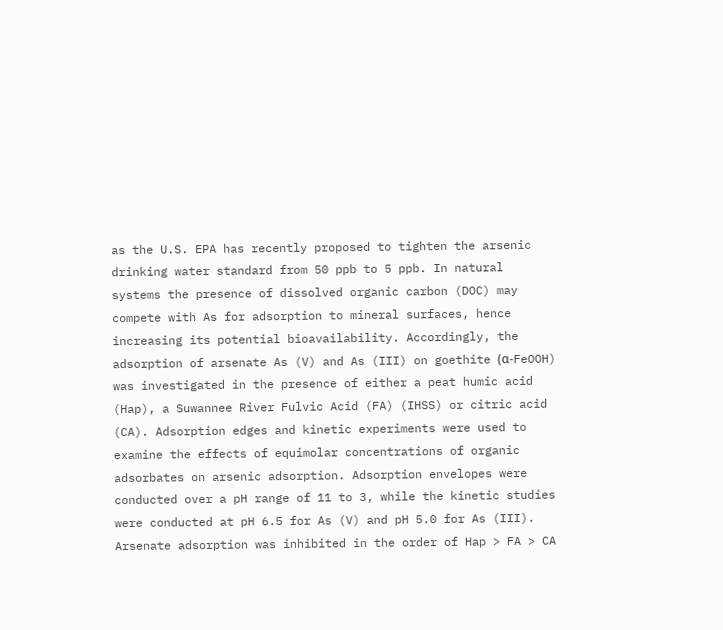as the U.S. EPA has recently proposed to tighten the arsenic drinking water standard from 50 ppb to 5 ppb. In natural systems the presence of dissolved organic carbon (DOC) may compete with As for adsorption to mineral surfaces, hence increasing its potential bioavailability. Accordingly, the adsorption of arsenate As (V) and As (III) on goethite (α-FeOOH) was investigated in the presence of either a peat humic acid (Hap), a Suwannee River Fulvic Acid (FA) (IHSS) or citric acid (CA). Adsorption edges and kinetic experiments were used to examine the effects of equimolar concentrations of organic adsorbates on arsenic adsorption. Adsorption envelopes were conducted over a pH range of 11 to 3, while the kinetic studies were conducted at pH 6.5 for As (V) and pH 5.0 for As (III). Arsenate adsorption was inhibited in the order of Hap > FA > CA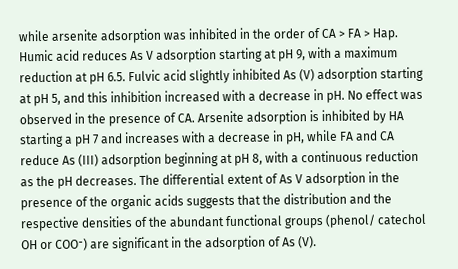while arsenite adsorption was inhibited in the order of CA > FA > Hap. Humic acid reduces As V adsorption starting at pH 9, with a maximum reduction at pH 6.5. Fulvic acid slightly inhibited As (V) adsorption starting at pH 5, and this inhibition increased with a decrease in pH. No effect was observed in the presence of CA. Arsenite adsorption is inhibited by HA starting a pH 7 and increases with a decrease in pH, while FA and CA reduce As (III) adsorption beginning at pH 8, with a continuous reduction as the pH decreases. The differential extent of As V adsorption in the presence of the organic acids suggests that the distribution and the respective densities of the abundant functional groups (phenol/ catechol OH or COO⁻) are significant in the adsorption of As (V).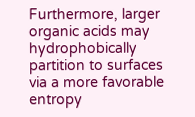Furthermore, larger organic acids may hydrophobically partition to surfaces via a more favorable entropy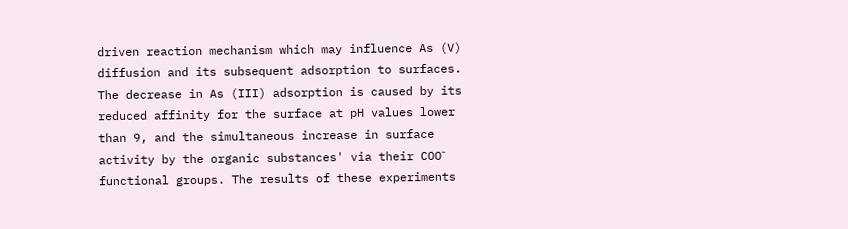driven reaction mechanism which may influence As (V) diffusion and its subsequent adsorption to surfaces. The decrease in As (III) adsorption is caused by its reduced affinity for the surface at pH values lower than 9, and the simultaneous increase in surface activity by the organic substances' via their COO⁻ functional groups. The results of these experiments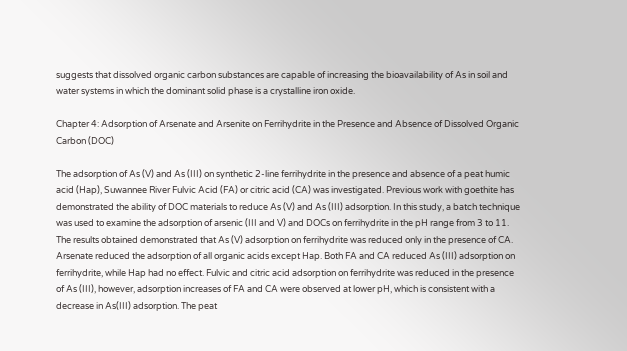suggests that dissolved organic carbon substances are capable of increasing the bioavailability of As in soil and water systems in which the dominant solid phase is a crystalline iron oxide.

Chapter 4: Adsorption of Arsenate and Arsenite on Ferrihydrite in the Presence and Absence of Dissolved Organic Carbon (DOC)

The adsorption of As (V) and As (III) on synthetic 2-line ferrihydrite in the presence and absence of a peat humic acid (Hap), Suwannee River Fulvic Acid (FA) or citric acid (CA) was investigated. Previous work with goethite has demonstrated the ability of DOC materials to reduce As (V) and As (III) adsorption. In this study, a batch technique was used to examine the adsorption of arsenic (III and V) and DOCs on ferrihydrite in the pH range from 3 to 11. The results obtained demonstrated that As (V) adsorption on ferrihydrite was reduced only in the presence of CA. Arsenate reduced the adsorption of all organic acids except Hap. Both FA and CA reduced As (III) adsorption on ferrihydrite, while Hap had no effect. Fulvic and citric acid adsorption on ferrihydrite was reduced in the presence of As (III), however, adsorption increases of FA and CA were observed at lower pH, which is consistent with a decrease in As(III) adsorption. The peat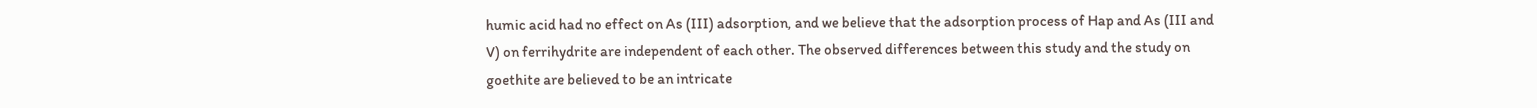humic acid had no effect on As (III) adsorption, and we believe that the adsorption process of Hap and As (III and V) on ferrihydrite are independent of each other. The observed differences between this study and the study on goethite are believed to be an intricate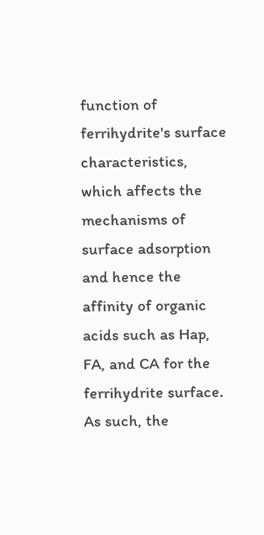function of ferrihydrite's surface characteristics, which affects the mechanisms of surface adsorption and hence the affinity of organic acids such as Hap, FA, and CA for the ferrihydrite surface. As such, the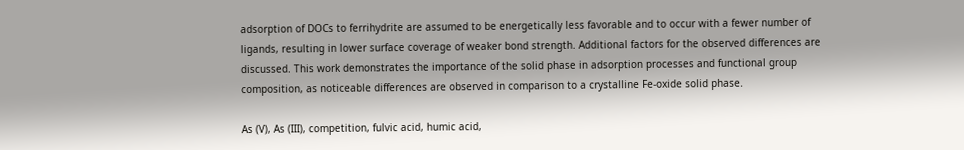adsorption of DOCs to ferrihydrite are assumed to be energetically less favorable and to occur with a fewer number of ligands, resulting in lower surface coverage of weaker bond strength. Additional factors for the observed differences are discussed. This work demonstrates the importance of the solid phase in adsorption processes and functional group composition, as noticeable differences are observed in comparison to a crystalline Fe-oxide solid phase.

As (V), As (III), competition, fulvic acid, humic acid,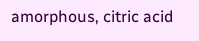amorphous, citric acid